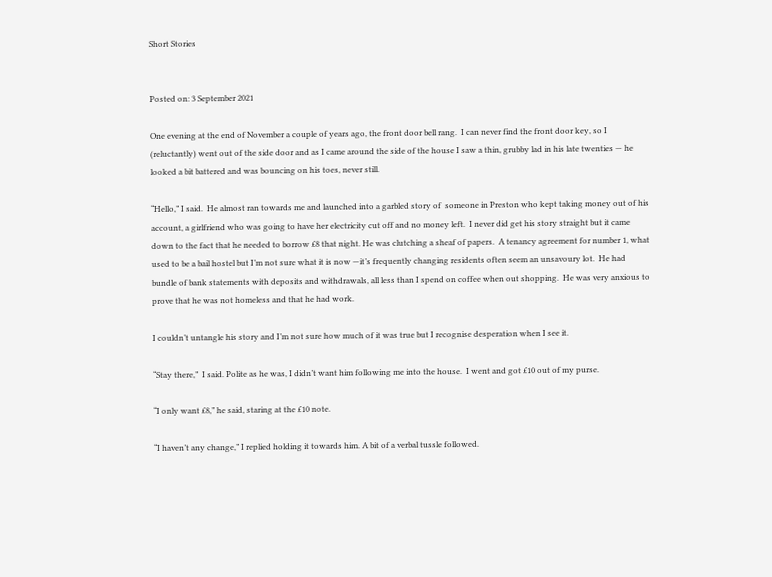Short Stories


Posted on: 3 September 2021

One evening at the end of November a couple of years ago, the front door bell rang.  I can never find the front door key, so I (reluctantly) went out of the side door and as I came around the side of the house I saw a thin, grubby lad in his late twenties — he looked a bit battered and was bouncing on his toes, never still.

“Hello,” I said.  He almost ran towards me and launched into a garbled story of  someone in Preston who kept taking money out of his account, a girlfriend who was going to have her electricity cut off and no money left.  I never did get his story straight but it came down to the fact that he needed to borrow £8 that night. He was clutching a sheaf of papers.  A tenancy agreement for number 1, what used to be a bail hostel but I’m not sure what it is now —it’s frequently changing residents often seem an unsavoury lot.  He had bundle of bank statements with deposits and withdrawals, all less than I spend on coffee when out shopping.  He was very anxious to prove that he was not homeless and that he had work.

I couldn’t untangle his story and I’m not sure how much of it was true but I recognise desperation when I see it.

“Stay there,”  I said. Polite as he was, I didn’t want him following me into the house.  I went and got £10 out of my purse.

“I only want £8,” he said, staring at the £10 note.

“I haven’t any change,” I replied holding it towards him. A bit of a verbal tussle followed.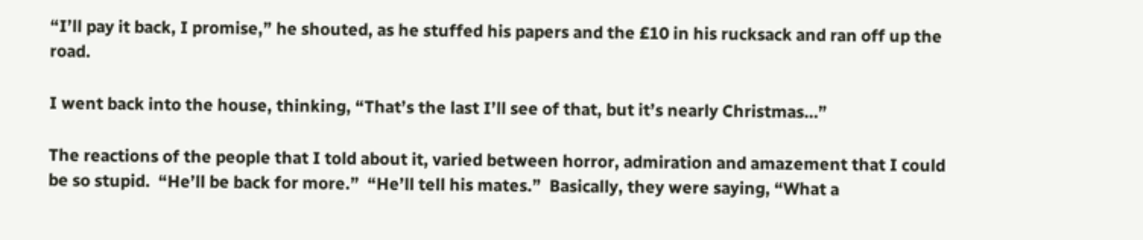“I’ll pay it back, I promise,” he shouted, as he stuffed his papers and the £10 in his rucksack and ran off up the road.

I went back into the house, thinking, “That’s the last I’ll see of that, but it’s nearly Christmas…”

The reactions of the people that I told about it, varied between horror, admiration and amazement that I could be so stupid.  “He’ll be back for more.”  “He’ll tell his mates.”  Basically, they were saying, “What a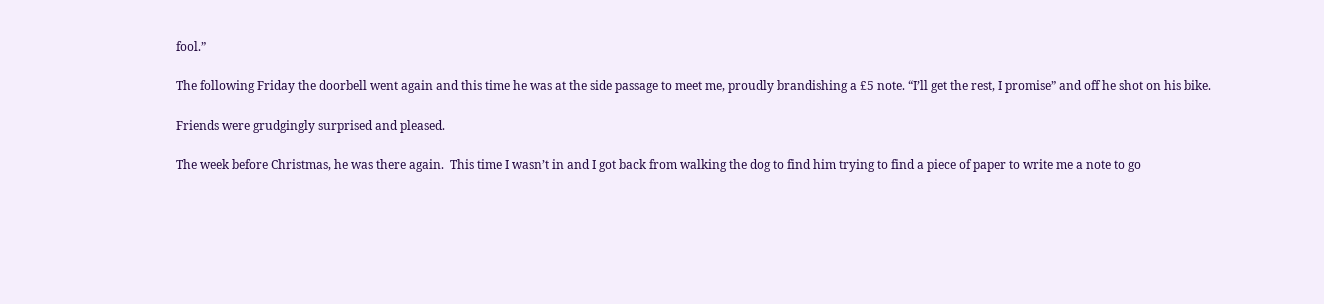fool.”

The following Friday the doorbell went again and this time he was at the side passage to meet me, proudly brandishing a £5 note. “I’ll get the rest, I promise” and off he shot on his bike.

Friends were grudgingly surprised and pleased.

The week before Christmas, he was there again.  This time I wasn’t in and I got back from walking the dog to find him trying to find a piece of paper to write me a note to go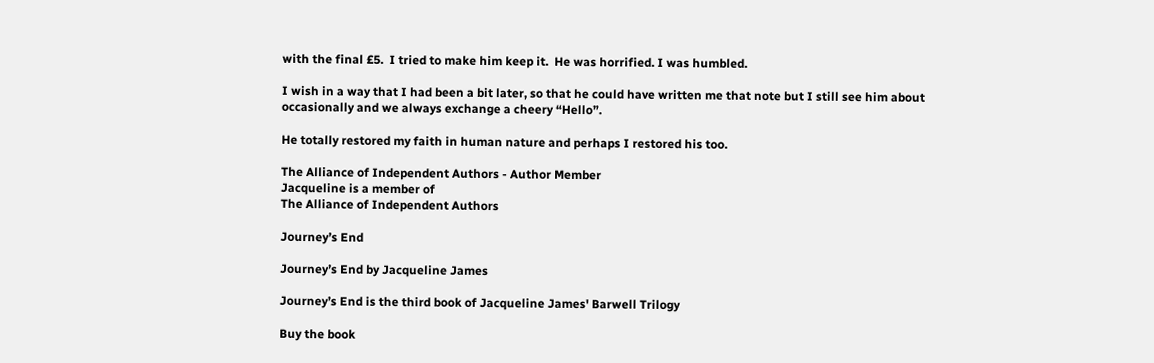with the final £5.  I tried to make him keep it.  He was horrified. I was humbled.

I wish in a way that I had been a bit later, so that he could have written me that note but I still see him about occasionally and we always exchange a cheery “Hello”.

He totally restored my faith in human nature and perhaps I restored his too.

The Alliance of Independent Authors - Author Member
Jacqueline is a member of
The Alliance of Independent Authors

Journey’s End

Journey’s End by Jacqueline James

Journey’s End is the third book of Jacqueline James' Barwell Trilogy

Buy the book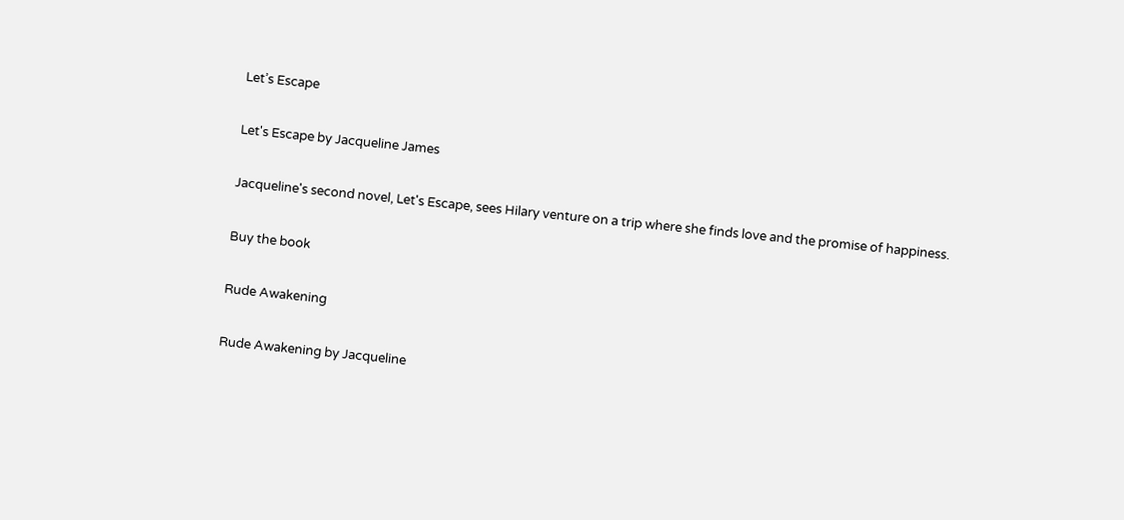Let’s Escape

Let's Escape by Jacqueline James

Jacqueline's second novel, Let's Escape, sees Hilary venture on a trip where she finds love and the promise of happiness.

Buy the book

Rude Awakening

Rude Awakening by Jacqueline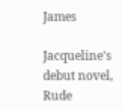James

Jacqueline's debut novel, Rude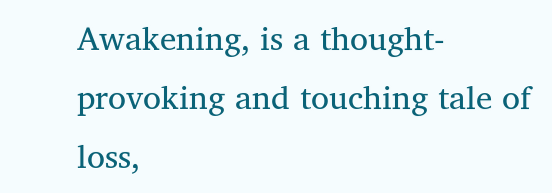Awakening, is a thought-provoking and touching tale of loss,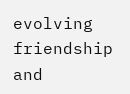evolving friendship and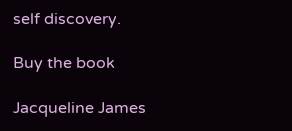self discovery.

Buy the book

Jacqueline James